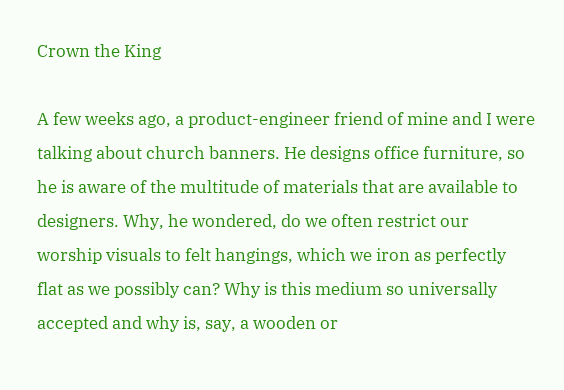Crown the King

A few weeks ago, a product-engineer friend of mine and I were talking about church banners. He designs office furniture, so he is aware of the multitude of materials that are available to designers. Why, he wondered, do we often restrict our worship visuals to felt hangings, which we iron as perfectly flat as we possibly can? Why is this medium so universally accepted and why is, say, a wooden or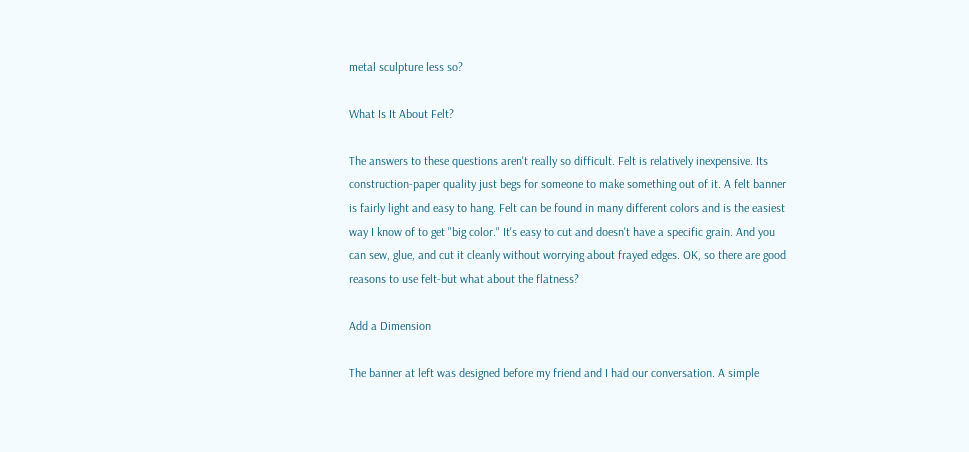metal sculpture less so?

What Is It About Felt?

The answers to these questions aren't really so difficult. Felt is relatively inexpensive. Its construction-paper quality just begs for someone to make something out of it. A felt banner is fairly light and easy to hang. Felt can be found in many different colors and is the easiest way I know of to get "big color." It's easy to cut and doesn't have a specific grain. And you can sew, glue, and cut it cleanly without worrying about frayed edges. OK, so there are good reasons to use felt-but what about the flatness?

Add a Dimension

The banner at left was designed before my friend and I had our conversation. A simple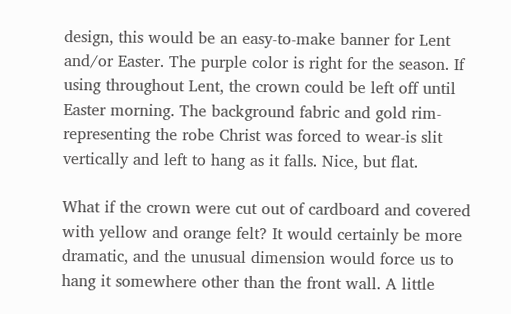design, this would be an easy-to-make banner for Lent and/or Easter. The purple color is right for the season. If using throughout Lent, the crown could be left off until Easter morning. The background fabric and gold rim-representing the robe Christ was forced to wear-is slit vertically and left to hang as it falls. Nice, but flat.

What if the crown were cut out of cardboard and covered with yellow and orange felt? It would certainly be more dramatic, and the unusual dimension would force us to hang it somewhere other than the front wall. A little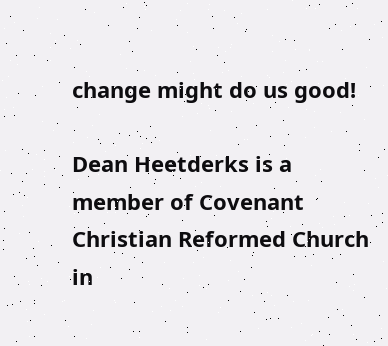change might do us good!

Dean Heetderks is a member of Covenant Christian Reformed Church in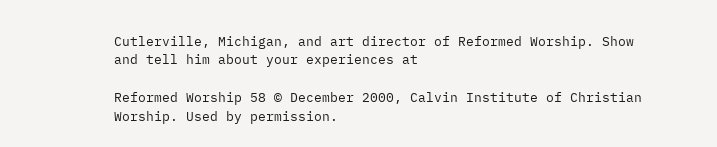Cutlerville, Michigan, and art director of Reformed Worship. Show and tell him about your experiences at

Reformed Worship 58 © December 2000, Calvin Institute of Christian Worship. Used by permission.